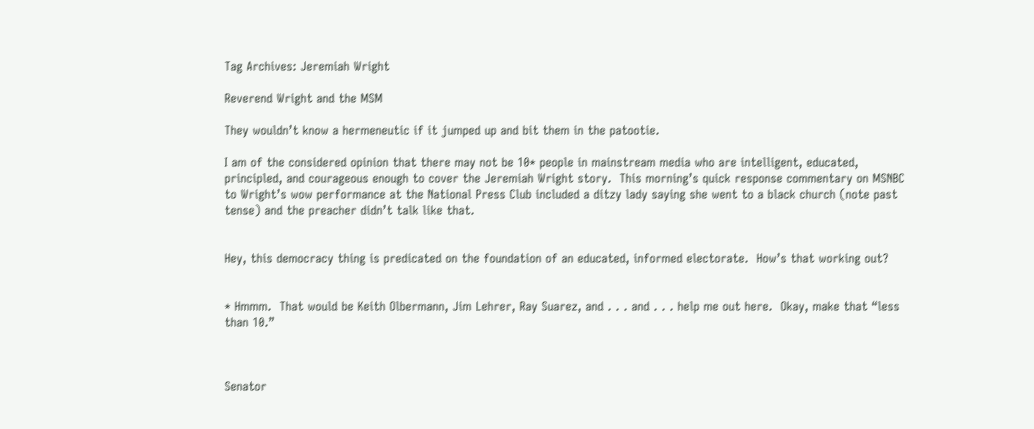Tag Archives: Jeremiah Wright

Reverend Wright and the MSM

They wouldn’t know a hermeneutic if it jumped up and bit them in the patootie.

I am of the considered opinion that there may not be 10* people in mainstream media who are intelligent, educated, principled, and courageous enough to cover the Jeremiah Wright story.  This morning’s quick response commentary on MSNBC to Wright’s wow performance at the National Press Club included a ditzy lady saying she went to a black church (note past tense) and the preacher didn’t talk like that.


Hey, this democracy thing is predicated on the foundation of an educated, informed electorate.  How’s that working out?


* Hmmm.  That would be Keith Olbermann, Jim Lehrer, Ray Suarez, and . . . and . . . help me out here.  Okay, make that “less than 10.”



Senator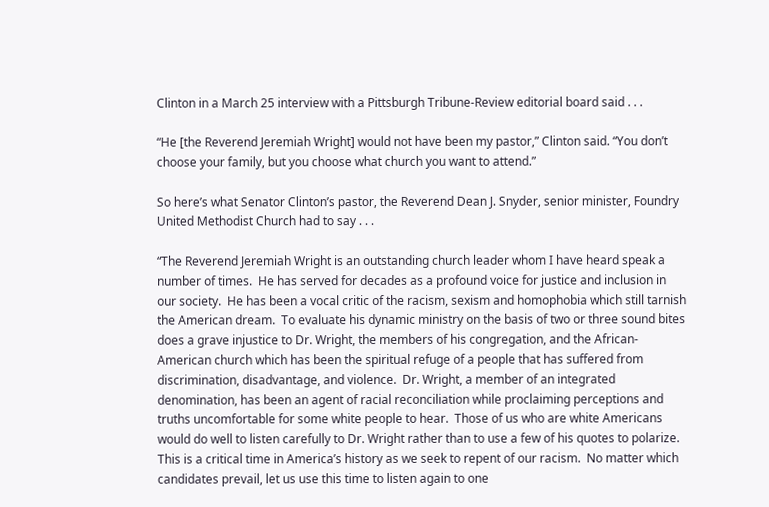Clinton in a March 25 interview with a Pittsburgh Tribune-Review editorial board said . . .

“He [the Reverend Jeremiah Wright] would not have been my pastor,” Clinton said. “You don’t choose your family, but you choose what church you want to attend.”

So here’s what Senator Clinton’s pastor, the Reverend Dean J. Snyder, senior minister, Foundry United Methodist Church had to say . . .

“The Reverend Jeremiah Wright is an outstanding church leader whom I have heard speak a number of times.  He has served for decades as a profound voice for justice and inclusion in our society.  He has been a vocal critic of the racism, sexism and homophobia which still tarnish the American dream.  To evaluate his dynamic ministry on the basis of two or three sound bites does a grave injustice to Dr. Wright, the members of his congregation, and the African-American church which has been the spiritual refuge of a people that has suffered from discrimination, disadvantage, and violence.  Dr. Wright, a member of an integrated denomination, has been an agent of racial reconciliation while proclaiming perceptions and truths uncomfortable for some white people to hear.  Those of us who are white Americans would do well to listen carefully to Dr. Wright rather than to use a few of his quotes to polarize.  This is a critical time in America’s history as we seek to repent of our racism.  No matter which candidates prevail, let us use this time to listen again to one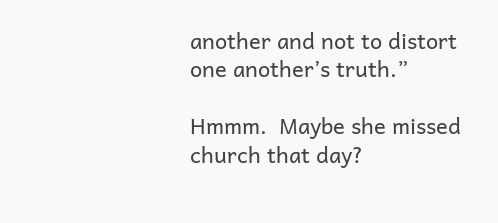another and not to distort one another’s truth.”

Hmmm.  Maybe she missed church that day?